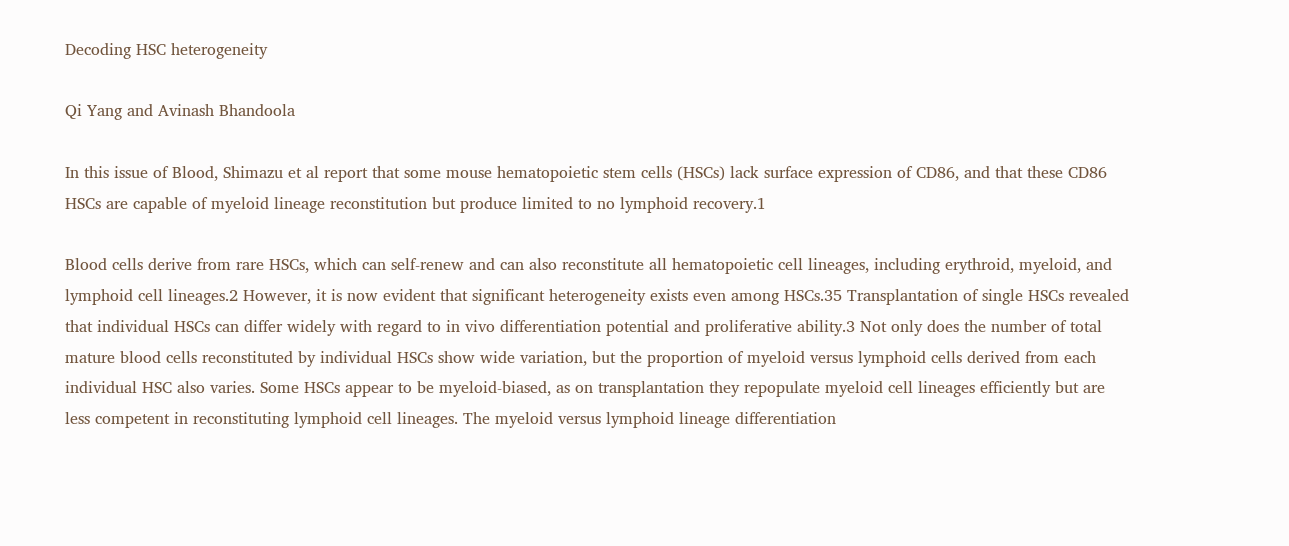Decoding HSC heterogeneity

Qi Yang and Avinash Bhandoola

In this issue of Blood, Shimazu et al report that some mouse hematopoietic stem cells (HSCs) lack surface expression of CD86, and that these CD86 HSCs are capable of myeloid lineage reconstitution but produce limited to no lymphoid recovery.1

Blood cells derive from rare HSCs, which can self-renew and can also reconstitute all hematopoietic cell lineages, including erythroid, myeloid, and lymphoid cell lineages.2 However, it is now evident that significant heterogeneity exists even among HSCs.35 Transplantation of single HSCs revealed that individual HSCs can differ widely with regard to in vivo differentiation potential and proliferative ability.3 Not only does the number of total mature blood cells reconstituted by individual HSCs show wide variation, but the proportion of myeloid versus lymphoid cells derived from each individual HSC also varies. Some HSCs appear to be myeloid-biased, as on transplantation they repopulate myeloid cell lineages efficiently but are less competent in reconstituting lymphoid cell lineages. The myeloid versus lymphoid lineage differentiation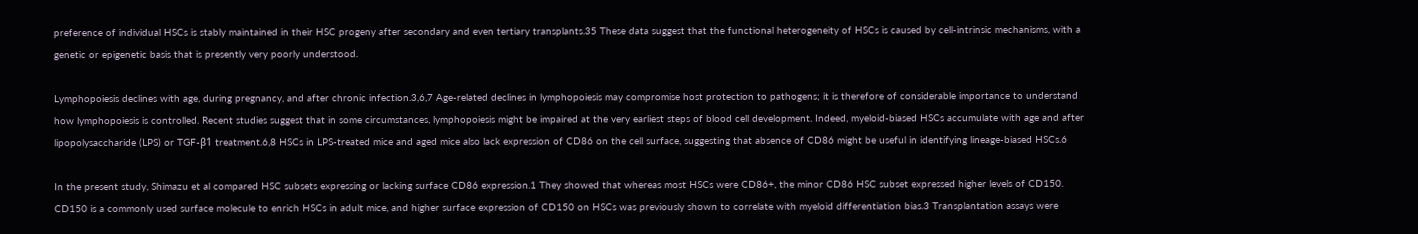preference of individual HSCs is stably maintained in their HSC progeny after secondary and even tertiary transplants.35 These data suggest that the functional heterogeneity of HSCs is caused by cell-intrinsic mechanisms, with a genetic or epigenetic basis that is presently very poorly understood.

Lymphopoiesis declines with age, during pregnancy, and after chronic infection.3,6,7 Age-related declines in lymphopoiesis may compromise host protection to pathogens; it is therefore of considerable importance to understand how lymphopoiesis is controlled. Recent studies suggest that in some circumstances, lymphopoiesis might be impaired at the very earliest steps of blood cell development. Indeed, myeloid-biased HSCs accumulate with age and after lipopolysaccharide (LPS) or TGF-β1 treatment.6,8 HSCs in LPS-treated mice and aged mice also lack expression of CD86 on the cell surface, suggesting that absence of CD86 might be useful in identifying lineage-biased HSCs.6

In the present study, Shimazu et al compared HSC subsets expressing or lacking surface CD86 expression.1 They showed that whereas most HSCs were CD86+, the minor CD86 HSC subset expressed higher levels of CD150. CD150 is a commonly used surface molecule to enrich HSCs in adult mice, and higher surface expression of CD150 on HSCs was previously shown to correlate with myeloid differentiation bias.3 Transplantation assays were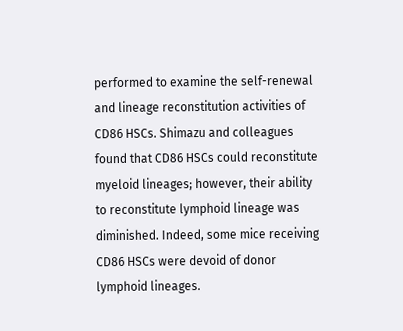performed to examine the self-renewal and lineage reconstitution activities of CD86 HSCs. Shimazu and colleagues found that CD86 HSCs could reconstitute myeloid lineages; however, their ability to reconstitute lymphoid lineage was diminished. Indeed, some mice receiving CD86 HSCs were devoid of donor lymphoid lineages.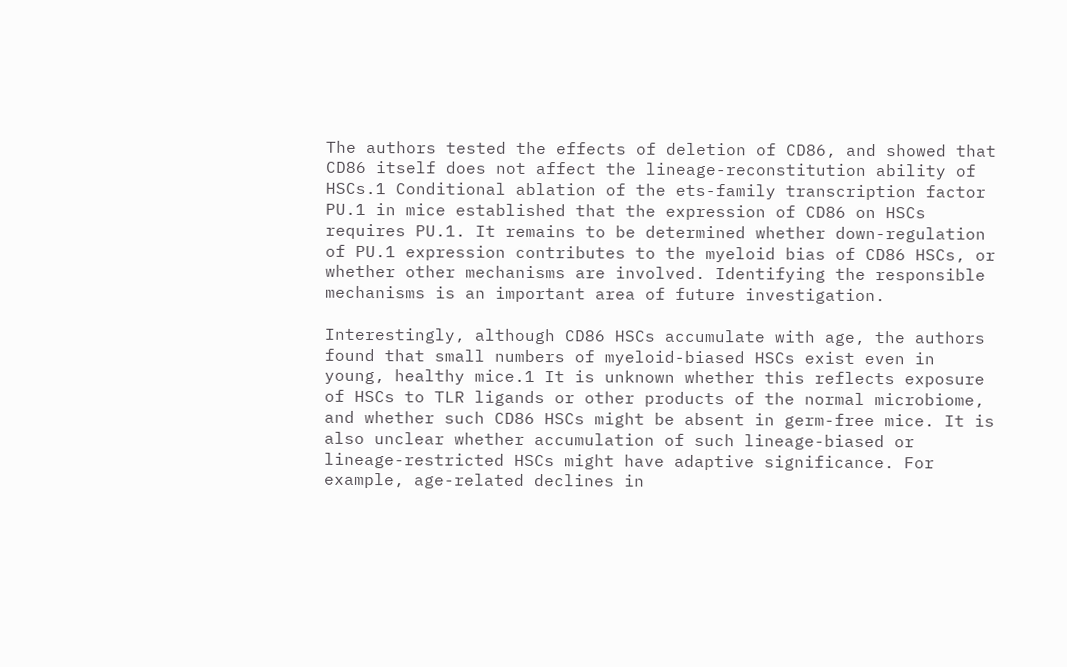The authors tested the effects of deletion of CD86, and showed that CD86 itself does not affect the lineage-reconstitution ability of HSCs.1 Conditional ablation of the ets-family transcription factor PU.1 in mice established that the expression of CD86 on HSCs requires PU.1. It remains to be determined whether down-regulation of PU.1 expression contributes to the myeloid bias of CD86 HSCs, or whether other mechanisms are involved. Identifying the responsible mechanisms is an important area of future investigation.

Interestingly, although CD86 HSCs accumulate with age, the authors found that small numbers of myeloid-biased HSCs exist even in young, healthy mice.1 It is unknown whether this reflects exposure of HSCs to TLR ligands or other products of the normal microbiome, and whether such CD86 HSCs might be absent in germ-free mice. It is also unclear whether accumulation of such lineage-biased or lineage-restricted HSCs might have adaptive significance. For example, age-related declines in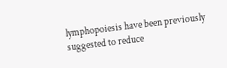lymphopoiesis have been previously suggested to reduce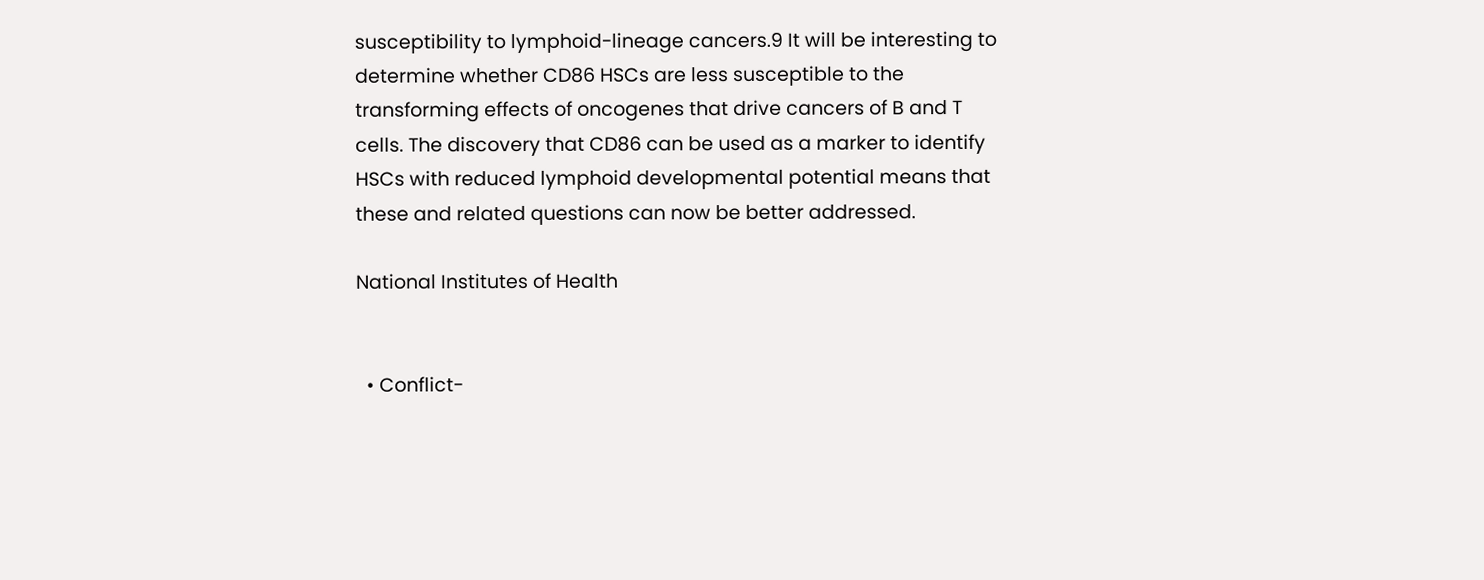susceptibility to lymphoid-lineage cancers.9 It will be interesting to determine whether CD86 HSCs are less susceptible to the transforming effects of oncogenes that drive cancers of B and T cells. The discovery that CD86 can be used as a marker to identify HSCs with reduced lymphoid developmental potential means that these and related questions can now be better addressed.

National Institutes of Health


  • Conflict-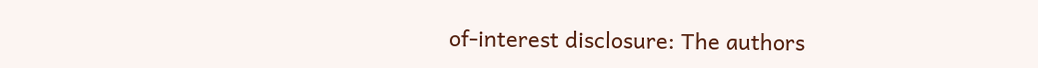of-interest disclosure: The authors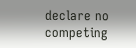declare no competing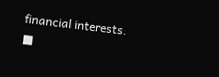financial interests. ■